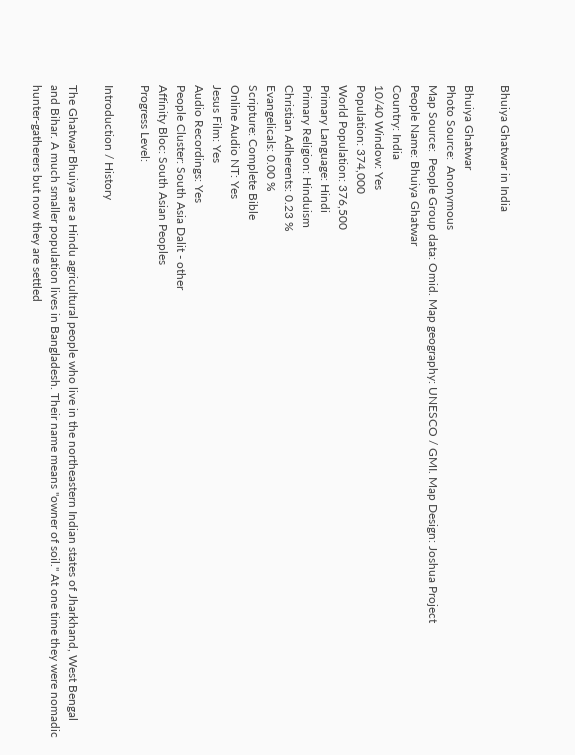Bhuiya Ghatwar in India

Bhuiya Ghatwar
Photo Source:  Anonymous
Map Source:  People Group data: Omid. Map geography: UNESCO / GMI. Map Design: Joshua Project
People Name: Bhuiya Ghatwar
Country: India
10/40 Window: Yes
Population: 374,000
World Population: 376,500
Primary Language: Hindi
Primary Religion: Hinduism
Christian Adherents: 0.23 %
Evangelicals: 0.00 %
Scripture: Complete Bible
Online Audio NT: Yes
Jesus Film: Yes
Audio Recordings: Yes
People Cluster: South Asia Dalit - other
Affinity Bloc: South Asian Peoples
Progress Level:

Introduction / History

The Ghatwar Bhuiya are a Hindu agricultural people who live in the northeastern Indian states of Jharkhand, West Bengal and Bihar. A much smaller population lives in Bangladesh. Their name means "owner of soil." At one time they were nomadic hunter-gatherers but now they are settled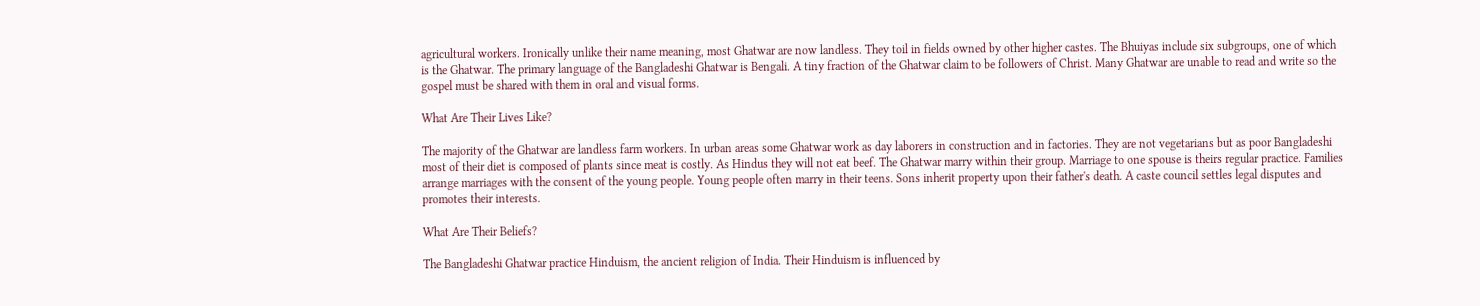agricultural workers. Ironically unlike their name meaning, most Ghatwar are now landless. They toil in fields owned by other higher castes. The Bhuiyas include six subgroups, one of which is the Ghatwar. The primary language of the Bangladeshi Ghatwar is Bengali. A tiny fraction of the Ghatwar claim to be followers of Christ. Many Ghatwar are unable to read and write so the gospel must be shared with them in oral and visual forms.

What Are Their Lives Like?

The majority of the Ghatwar are landless farm workers. In urban areas some Ghatwar work as day laborers in construction and in factories. They are not vegetarians but as poor Bangladeshi most of their diet is composed of plants since meat is costly. As Hindus they will not eat beef. The Ghatwar marry within their group. Marriage to one spouse is theirs regular practice. Families arrange marriages with the consent of the young people. Young people often marry in their teens. Sons inherit property upon their father's death. A caste council settles legal disputes and promotes their interests.

What Are Their Beliefs?

The Bangladeshi Ghatwar practice Hinduism, the ancient religion of India. Their Hinduism is influenced by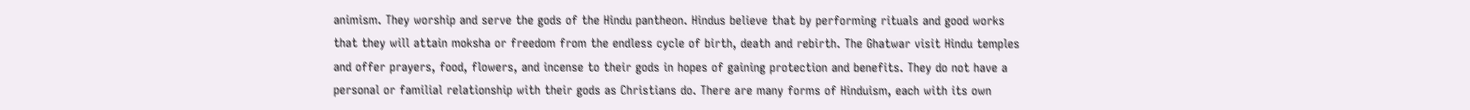animism. They worship and serve the gods of the Hindu pantheon. Hindus believe that by performing rituals and good works that they will attain moksha or freedom from the endless cycle of birth, death and rebirth. The Ghatwar visit Hindu temples and offer prayers, food, flowers, and incense to their gods in hopes of gaining protection and benefits. They do not have a personal or familial relationship with their gods as Christians do. There are many forms of Hinduism, each with its own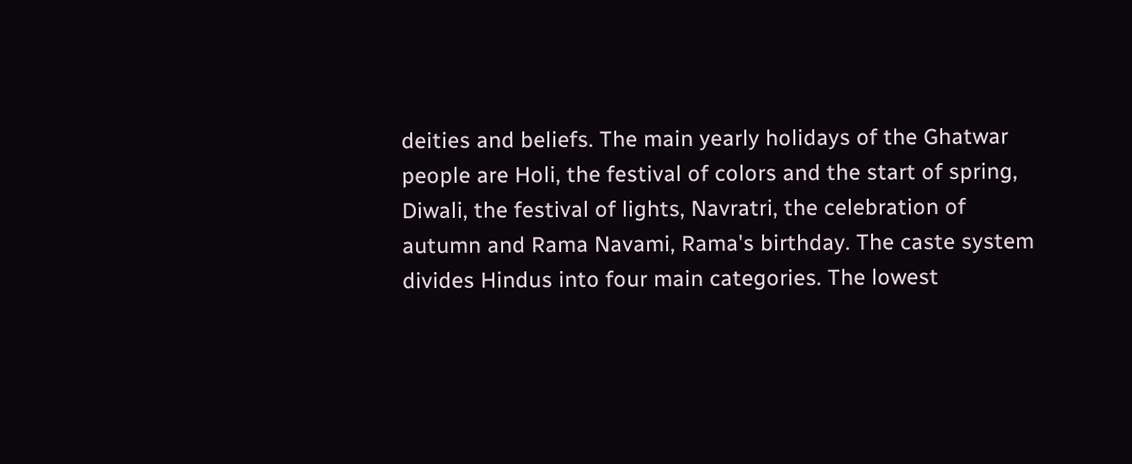deities and beliefs. The main yearly holidays of the Ghatwar people are Holi, the festival of colors and the start of spring, Diwali, the festival of lights, Navratri, the celebration of autumn and Rama Navami, Rama's birthday. The caste system divides Hindus into four main categories. The lowest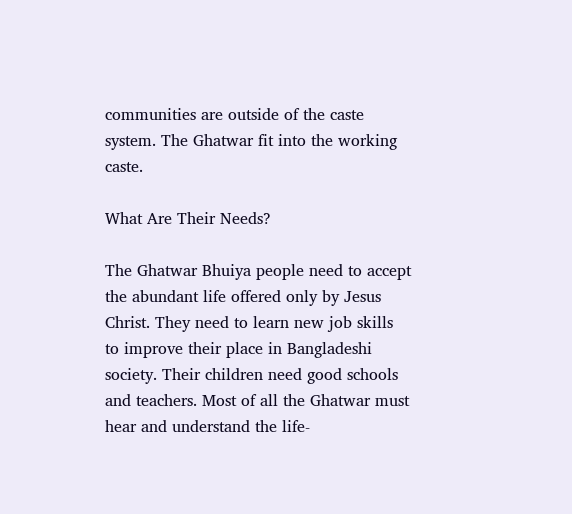communities are outside of the caste system. The Ghatwar fit into the working caste.

What Are Their Needs?

The Ghatwar Bhuiya people need to accept the abundant life offered only by Jesus Christ. They need to learn new job skills to improve their place in Bangladeshi society. Their children need good schools and teachers. Most of all the Ghatwar must hear and understand the life-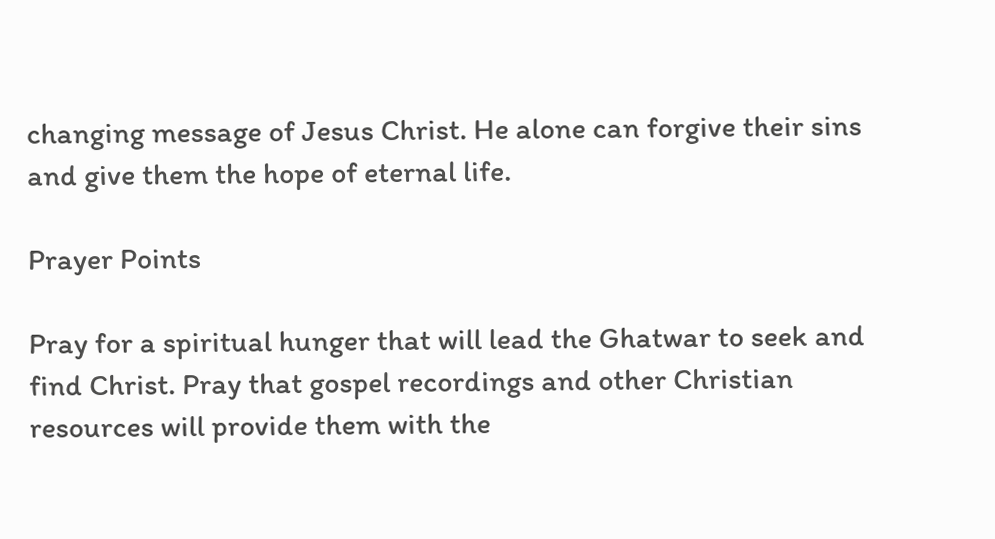changing message of Jesus Christ. He alone can forgive their sins and give them the hope of eternal life.

Prayer Points

Pray for a spiritual hunger that will lead the Ghatwar to seek and find Christ. Pray that gospel recordings and other Christian resources will provide them with the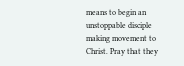means to begin an unstoppable disciple making movement to Christ. Pray that they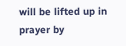will be lifted up in prayer by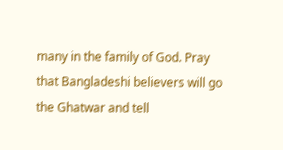many in the family of God. Pray that Bangladeshi believers will go the Ghatwar and tell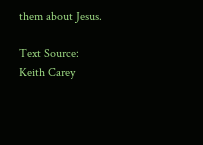them about Jesus.

Text Source:   Keith Carey